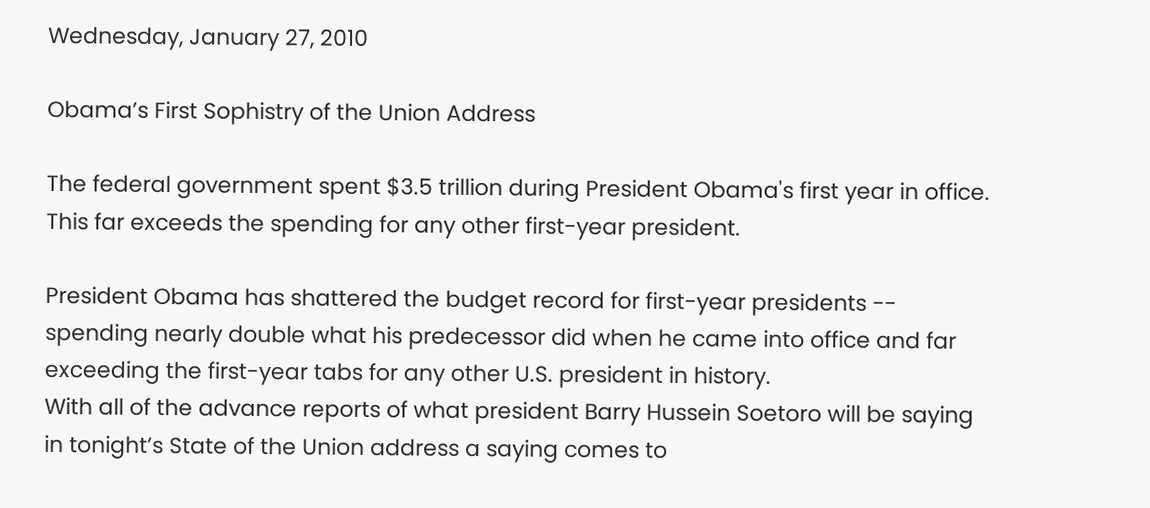Wednesday, January 27, 2010

Obama’s First Sophistry of the Union Address

The federal government spent $3.5 trillion during President Obama's first year in office. This far exceeds the spending for any other first-year president.

President Obama has shattered the budget record for first-year presidents -- spending nearly double what his predecessor did when he came into office and far exceeding the first-year tabs for any other U.S. president in history.
With all of the advance reports of what president Barry Hussein Soetoro will be saying in tonight’s State of the Union address a saying comes to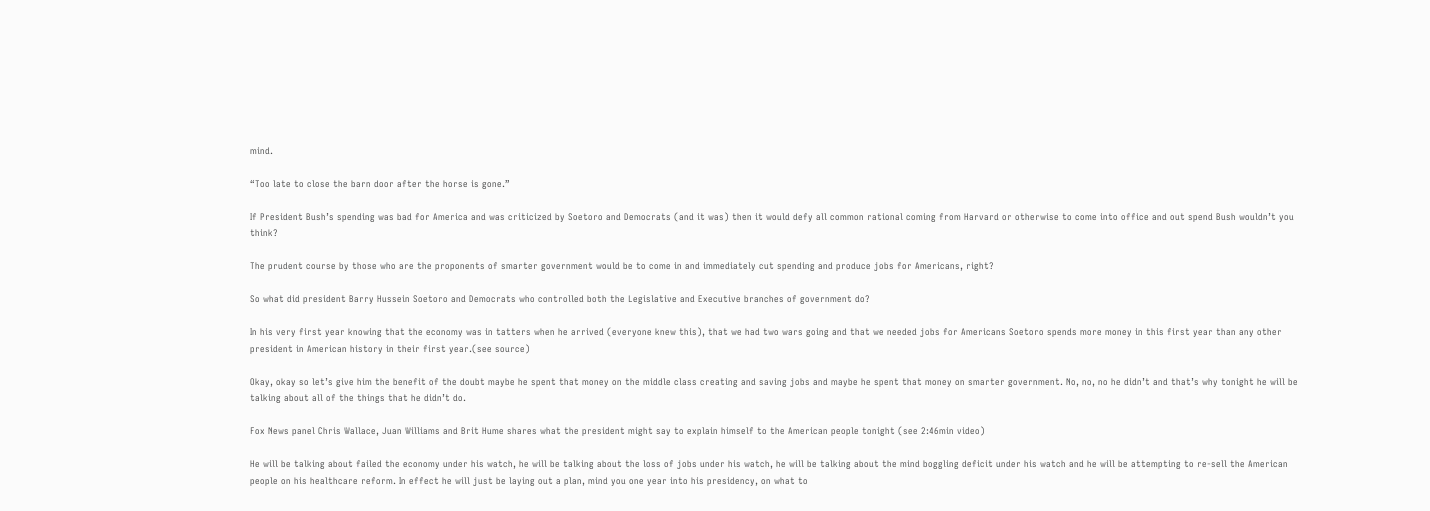mind.

“Too late to close the barn door after the horse is gone.”

If President Bush’s spending was bad for America and was criticized by Soetoro and Democrats (and it was) then it would defy all common rational coming from Harvard or otherwise to come into office and out spend Bush wouldn’t you think?

The prudent course by those who are the proponents of smarter government would be to come in and immediately cut spending and produce jobs for Americans, right?

So what did president Barry Hussein Soetoro and Democrats who controlled both the Legislative and Executive branches of government do?

In his very first year knowing that the economy was in tatters when he arrived (everyone knew this), that we had two wars going and that we needed jobs for Americans Soetoro spends more money in this first year than any other president in American history in their first year.(see source)

Okay, okay so let’s give him the benefit of the doubt maybe he spent that money on the middle class creating and saving jobs and maybe he spent that money on smarter government. No, no, no he didn’t and that’s why tonight he will be talking about all of the things that he didn’t do.

Fox News panel Chris Wallace, Juan Williams and Brit Hume shares what the president might say to explain himself to the American people tonight (see 2:46min video)

He will be talking about failed the economy under his watch, he will be talking about the loss of jobs under his watch, he will be talking about the mind boggling deficit under his watch and he will be attempting to re-sell the American people on his healthcare reform. In effect he will just be laying out a plan, mind you one year into his presidency, on what to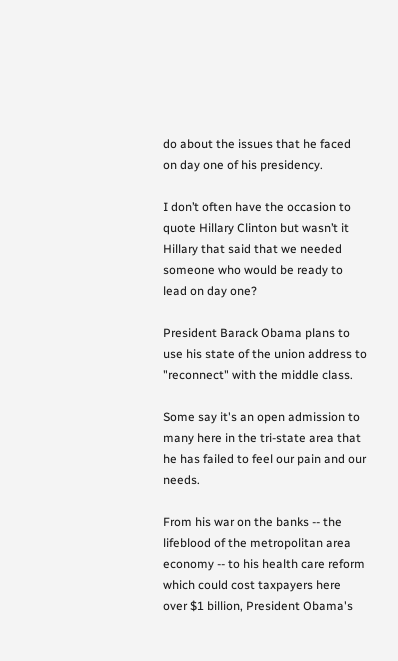do about the issues that he faced on day one of his presidency.

I don’t often have the occasion to quote Hillary Clinton but wasn’t it Hillary that said that we needed someone who would be ready to lead on day one?

President Barack Obama plans to use his state of the union address to "reconnect" with the middle class.

Some say it's an open admission to many here in the tri-state area that he has failed to feel our pain and our needs.

From his war on the banks -- the lifeblood of the metropolitan area economy -- to his health care reform which could cost taxpayers here over $1 billion, President Obama's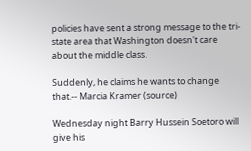policies have sent a strong message to the tri-state area that Washington doesn't care about the middle class.

Suddenly, he claims he wants to change that.-- Marcia Kramer (source)

Wednesday night Barry Hussein Soetoro will give his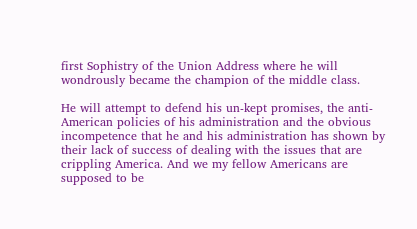first Sophistry of the Union Address where he will wondrously became the champion of the middle class.

He will attempt to defend his un-kept promises, the anti-American policies of his administration and the obvious incompetence that he and his administration has shown by their lack of success of dealing with the issues that are crippling America. And we my fellow Americans are supposed to be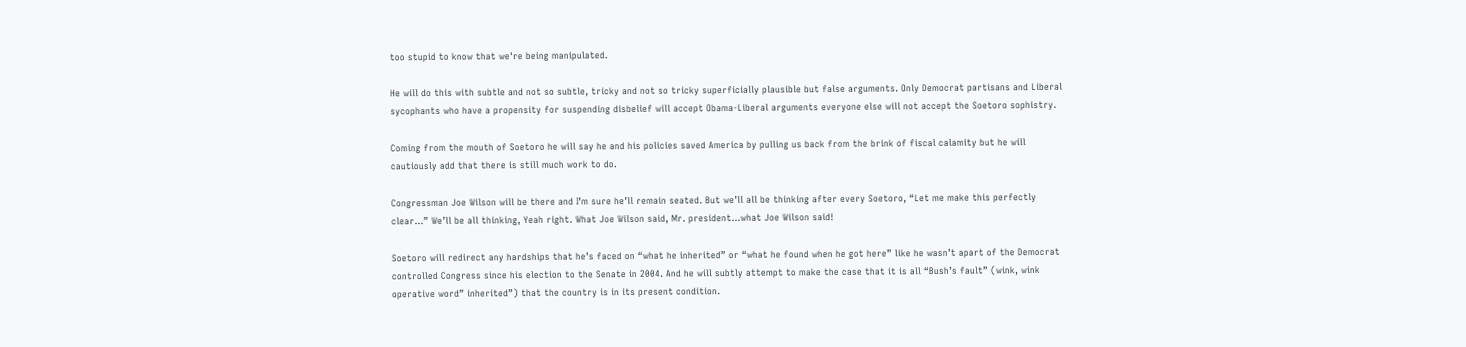too stupid to know that we're being manipulated.

He will do this with subtle and not so subtle, tricky and not so tricky superficially plausible but false arguments. Only Democrat partisans and Liberal sycophants who have a propensity for suspending disbelief will accept Obama-Liberal arguments everyone else will not accept the Soetoro sophistry.

Coming from the mouth of Soetoro he will say he and his policies saved America by pulling us back from the brink of fiscal calamity but he will cautiously add that there is still much work to do.

Congressman Joe Wilson will be there and I’m sure he’ll remain seated. But we’ll all be thinking after every Soetoro, “Let me make this perfectly clear…” We’ll be all thinking, Yeah right. What Joe Wilson said, Mr. president…what Joe Wilson said!

Soetoro will redirect any hardships that he’s faced on “what he inherited” or “what he found when he got here” like he wasn’t apart of the Democrat controlled Congress since his election to the Senate in 2004. And he will subtly attempt to make the case that it is all “Bush’s fault” (wink, wink operative word” inherited”) that the country is in its present condition.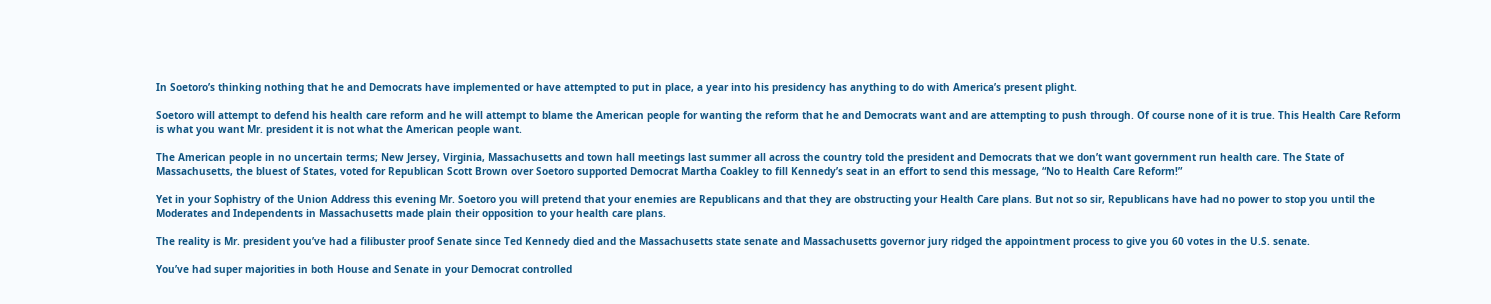In Soetoro’s thinking nothing that he and Democrats have implemented or have attempted to put in place, a year into his presidency has anything to do with America’s present plight.

Soetoro will attempt to defend his health care reform and he will attempt to blame the American people for wanting the reform that he and Democrats want and are attempting to push through. Of course none of it is true. This Health Care Reform is what you want Mr. president it is not what the American people want.

The American people in no uncertain terms; New Jersey, Virginia, Massachusetts and town hall meetings last summer all across the country told the president and Democrats that we don’t want government run health care. The State of Massachusetts, the bluest of States, voted for Republican Scott Brown over Soetoro supported Democrat Martha Coakley to fill Kennedy’s seat in an effort to send this message, “No to Health Care Reform!”

Yet in your Sophistry of the Union Address this evening Mr. Soetoro you will pretend that your enemies are Republicans and that they are obstructing your Health Care plans. But not so sir, Republicans have had no power to stop you until the Moderates and Independents in Massachusetts made plain their opposition to your health care plans.

The reality is Mr. president you’ve had a filibuster proof Senate since Ted Kennedy died and the Massachusetts state senate and Massachusetts governor jury ridged the appointment process to give you 60 votes in the U.S. senate.

You’ve had super majorities in both House and Senate in your Democrat controlled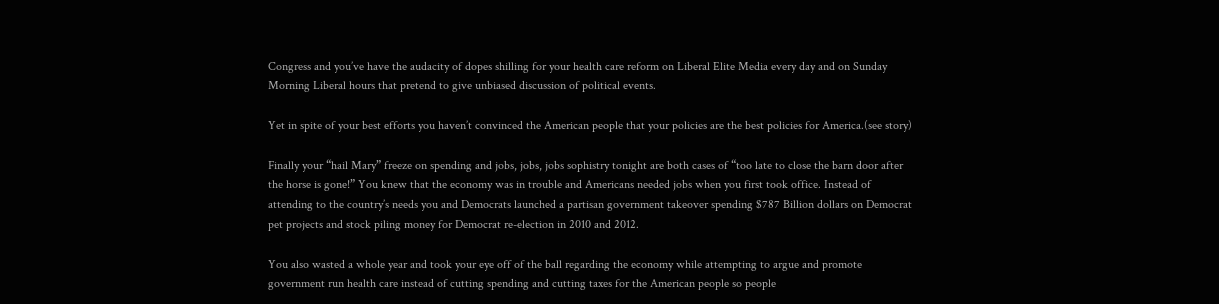Congress and you’ve have the audacity of dopes shilling for your health care reform on Liberal Elite Media every day and on Sunday Morning Liberal hours that pretend to give unbiased discussion of political events.

Yet in spite of your best efforts you haven’t convinced the American people that your policies are the best policies for America.(see story)

Finally your “hail Mary” freeze on spending and jobs, jobs, jobs sophistry tonight are both cases of “too late to close the barn door after the horse is gone!” You knew that the economy was in trouble and Americans needed jobs when you first took office. Instead of attending to the country’s needs you and Democrats launched a partisan government takeover spending $787 Billion dollars on Democrat pet projects and stock piling money for Democrat re-election in 2010 and 2012.

You also wasted a whole year and took your eye off of the ball regarding the economy while attempting to argue and promote government run health care instead of cutting spending and cutting taxes for the American people so people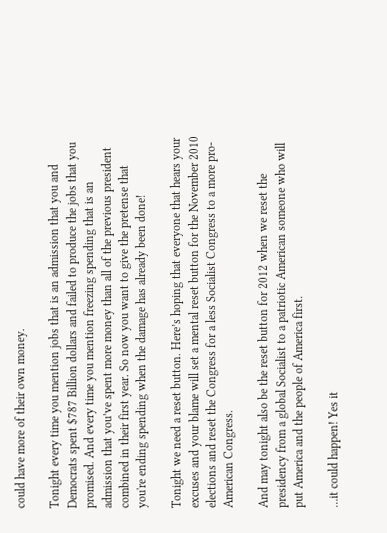could have more of their own money.

Tonight every time you mention jobs that is an admission that you and Democrats spent $787 Billion dollars and failed to produce the jobs that you promised. And every time you mention freezing spending that is an admission that you’ve spent more money than all of the previous president combined in their first year. So now you want to give the pretense that you're ending spending when the damage has already been done!

Tonight we need a reset button. Here’s hoping that everyone that hears your excuses and your blame will set a mental reset button for the November 2010 elections and reset the Congress for a less Socialist Congress to a more pro-American Congress.

And may tonight also be the reset button for 2012 when we reset the presidency from a global Socialist to a patriotic American someone who will put America and the people of America first.

…it could happen! Yes it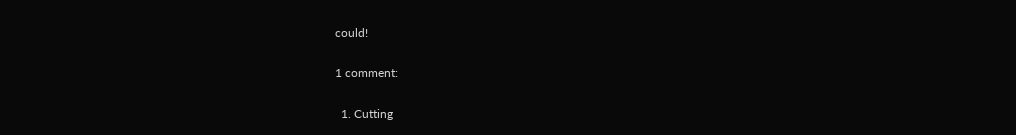could!

1 comment:

  1. Cutting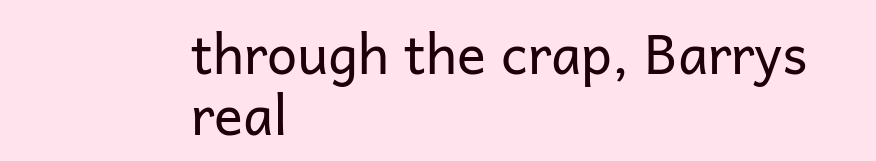through the crap, Barrys real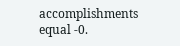accomplishments equal -0.